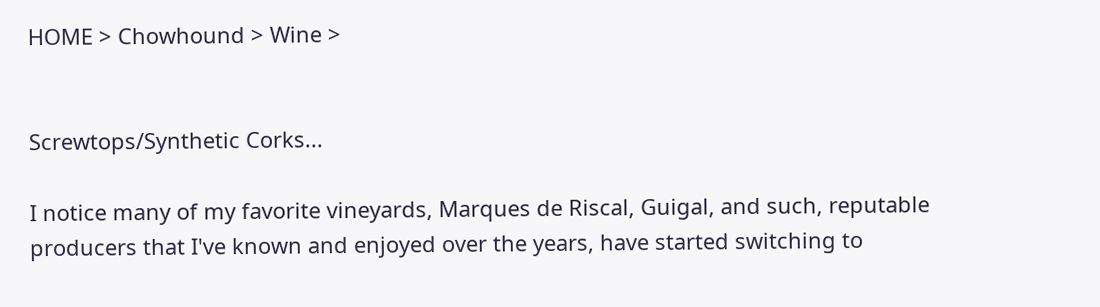HOME > Chowhound > Wine >


Screwtops/Synthetic Corks...

I notice many of my favorite vineyards, Marques de Riscal, Guigal, and such, reputable producers that I've known and enjoyed over the years, have started switching to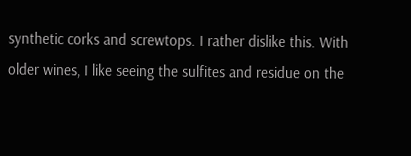synthetic corks and screwtops. I rather dislike this. With older wines, I like seeing the sulfites and residue on the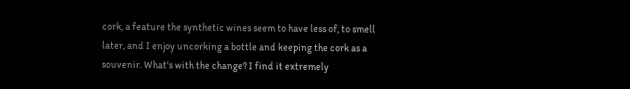cork, a feature the synthetic wines seem to have less of, to smell later, and I enjoy uncorking a bottle and keeping the cork as a souvenir. What's with the change? I find it extremely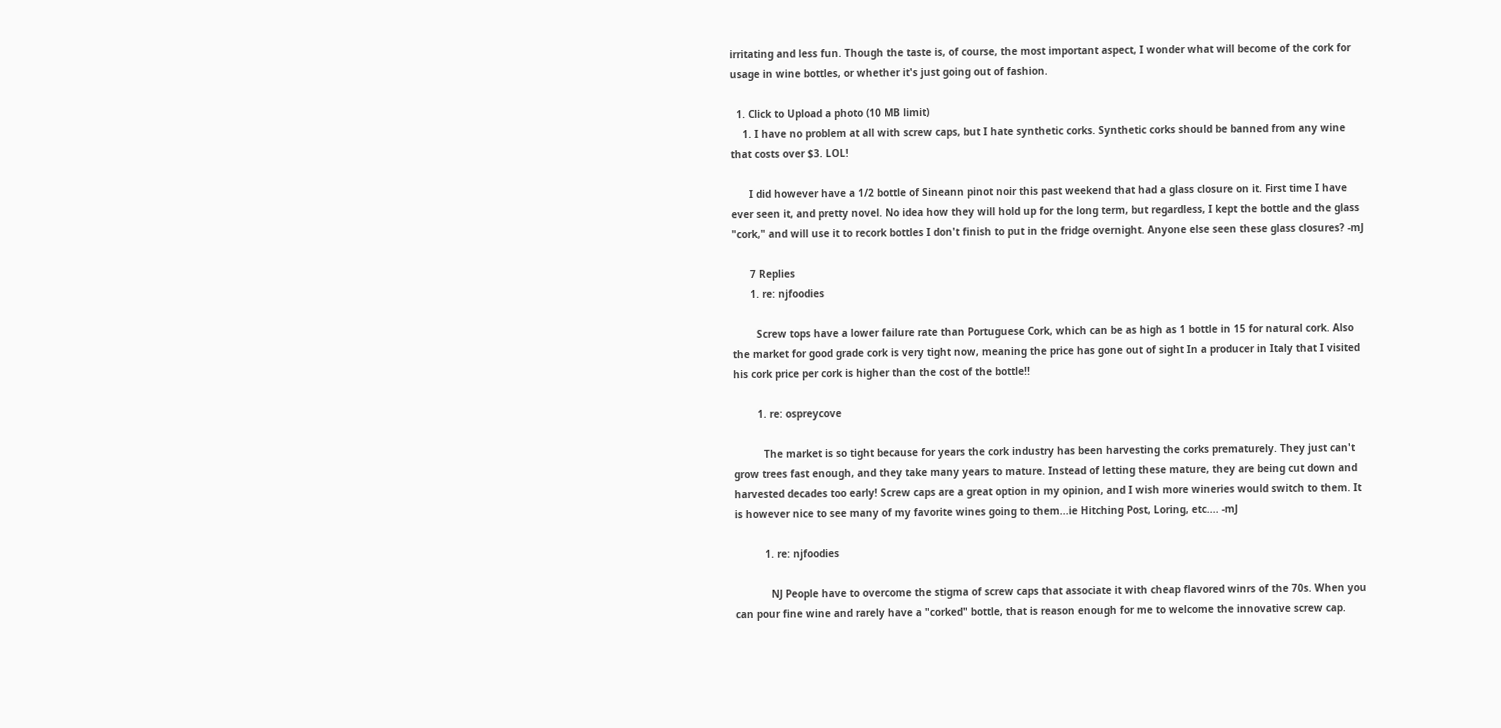irritating and less fun. Though the taste is, of course, the most important aspect, I wonder what will become of the cork for usage in wine bottles, or whether it's just going out of fashion.

  1. Click to Upload a photo (10 MB limit)
    1. I have no problem at all with screw caps, but I hate synthetic corks. Synthetic corks should be banned from any wine that costs over $3. LOL!

      I did however have a 1/2 bottle of Sineann pinot noir this past weekend that had a glass closure on it. First time I have ever seen it, and pretty novel. No idea how they will hold up for the long term, but regardless, I kept the bottle and the glass "cork," and will use it to recork bottles I don't finish to put in the fridge overnight. Anyone else seen these glass closures? -mJ

      7 Replies
      1. re: njfoodies

        Screw tops have a lower failure rate than Portuguese Cork, which can be as high as 1 bottle in 15 for natural cork. Also the market for good grade cork is very tight now, meaning the price has gone out of sight In a producer in Italy that I visited his cork price per cork is higher than the cost of the bottle!!

        1. re: ospreycove

          The market is so tight because for years the cork industry has been harvesting the corks prematurely. They just can't grow trees fast enough, and they take many years to mature. Instead of letting these mature, they are being cut down and harvested decades too early! Screw caps are a great option in my opinion, and I wish more wineries would switch to them. It is however nice to see many of my favorite wines going to them...ie Hitching Post, Loring, etc.... -mJ

          1. re: njfoodies

            NJ People have to overcome the stigma of screw caps that associate it with cheap flavored winrs of the 70s. When you can pour fine wine and rarely have a "corked" bottle, that is reason enough for me to welcome the innovative screw cap.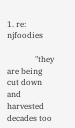1. re: njfoodies

              "they are being cut down and harvested decades too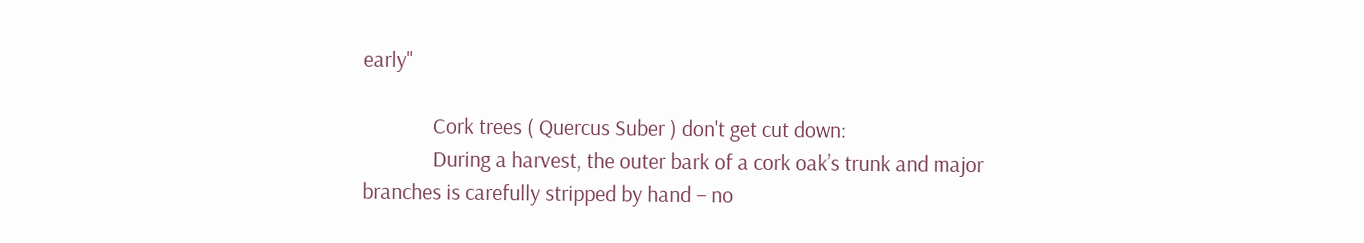early"

              Cork trees ( Quercus Suber ) don't get cut down:
              During a harvest, the outer bark of a cork oak’s trunk and major branches is carefully stripped by hand – no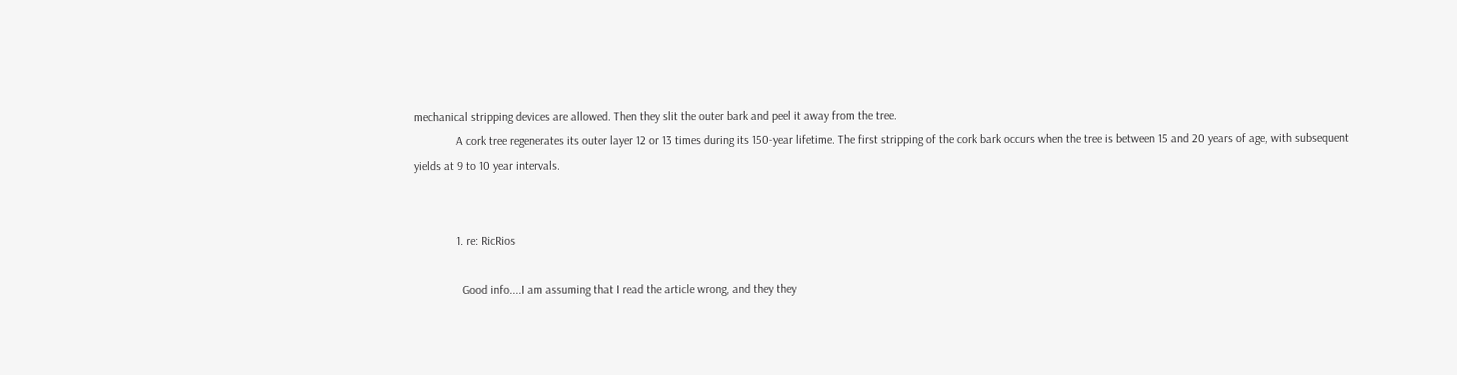mechanical stripping devices are allowed. Then they slit the outer bark and peel it away from the tree.
              A cork tree regenerates its outer layer 12 or 13 times during its 150-year lifetime. The first stripping of the cork bark occurs when the tree is between 15 and 20 years of age, with subsequent yields at 9 to 10 year intervals.


              1. re: RicRios

                Good info....I am assuming that I read the article wrong, and they they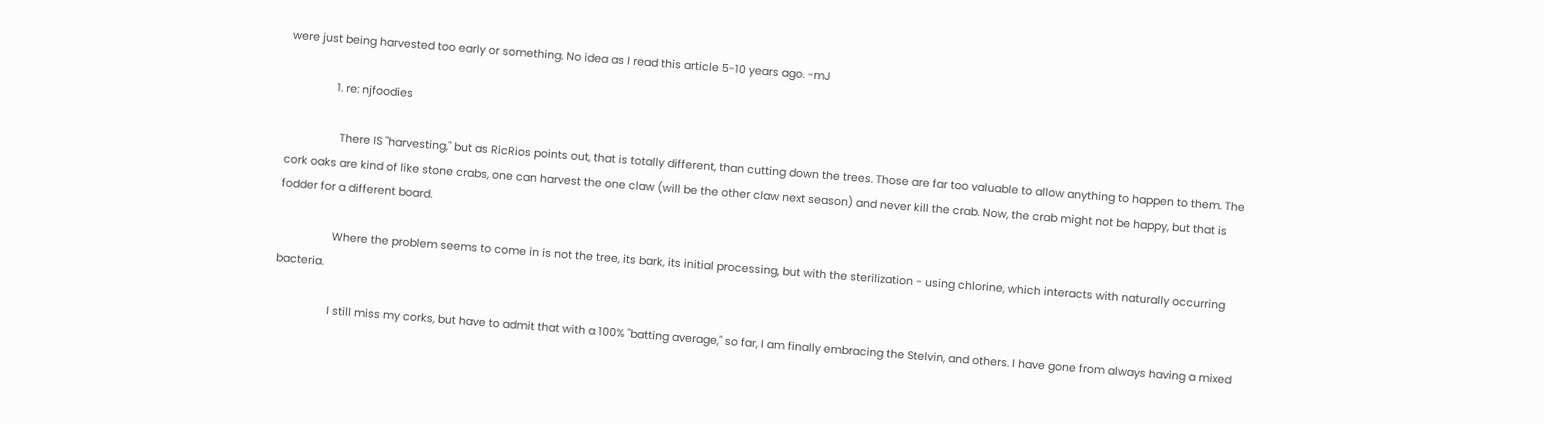were just being harvested too early or something. No idea as I read this article 5-10 years ago. -mJ

                1. re: njfoodies

                  There IS "harvesting," but as RicRios points out, that is totally different, than cutting down the trees. Those are far too valuable to allow anything to happen to them. The cork oaks are kind of like stone crabs, one can harvest the one claw (will be the other claw next season) and never kill the crab. Now, the crab might not be happy, but that is fodder for a different board.

                  Where the problem seems to come in is not the tree, its bark, its initial processing, but with the sterilization - using chlorine, which interacts with naturally occurring bacteria.

                  I still miss my corks, but have to admit that with a 100% "batting average," so far, I am finally embracing the Stelvin, and others. I have gone from always having a mixed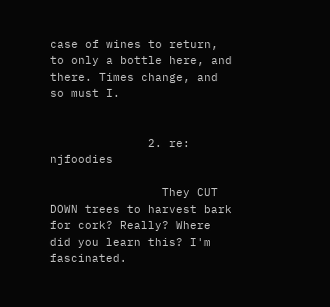case of wines to return, to only a bottle here, and there. Times change, and so must I.


              2. re: njfoodies

                They CUT DOWN trees to harvest bark for cork? Really? Where did you learn this? I'm fascinated.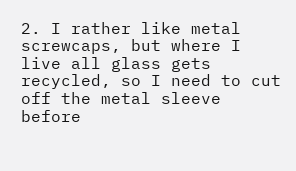2. I rather like metal screwcaps, but where I live all glass gets recycled, so I need to cut off the metal sleeve before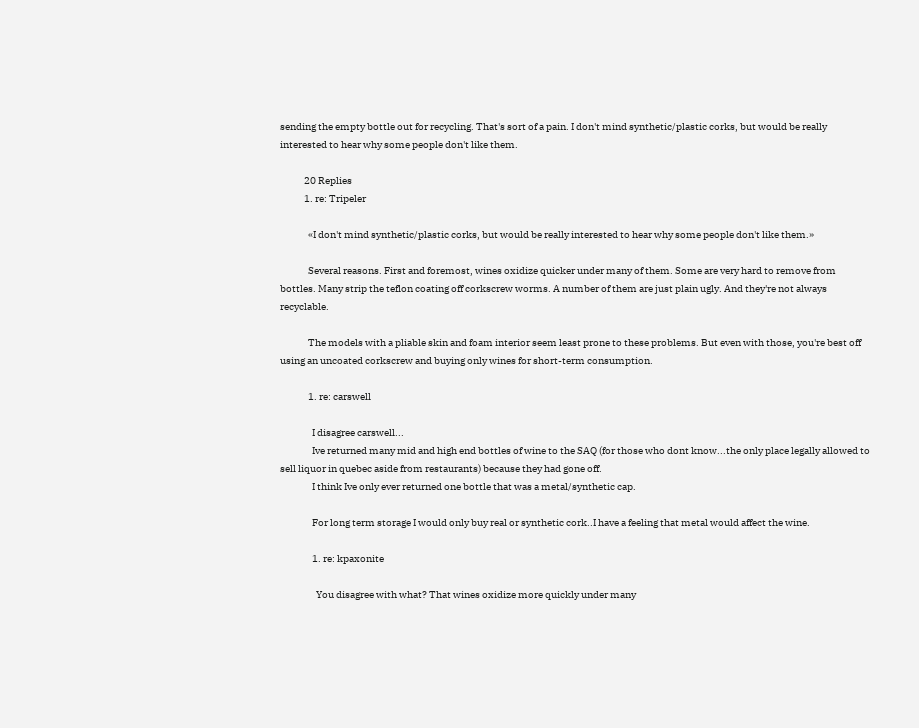sending the empty bottle out for recycling. That's sort of a pain. I don't mind synthetic/plastic corks, but would be really interested to hear why some people don't like them.

            20 Replies
            1. re: Tripeler

              «I don't mind synthetic/plastic corks, but would be really interested to hear why some people don't like them.»

              Several reasons. First and foremost, wines oxidize quicker under many of them. Some are very hard to remove from bottles. Many strip the teflon coating off corkscrew worms. A number of them are just plain ugly. And they're not always recyclable.

              The models with a pliable skin and foam interior seem least prone to these problems. But even with those, you're best off using an uncoated corkscrew and buying only wines for short-term consumption.

              1. re: carswell

                I disagree carswell...
                Ive returned many mid and high end bottles of wine to the SAQ (for those who dont know...the only place legally allowed to sell liquor in quebec aside from restaurants) because they had gone off.
                I think Ive only ever returned one bottle that was a metal/synthetic cap.

                For long term storage I would only buy real or synthetic cork..I have a feeling that metal would affect the wine.

                1. re: kpaxonite

                  You disagree with what? That wines oxidize more quickly under many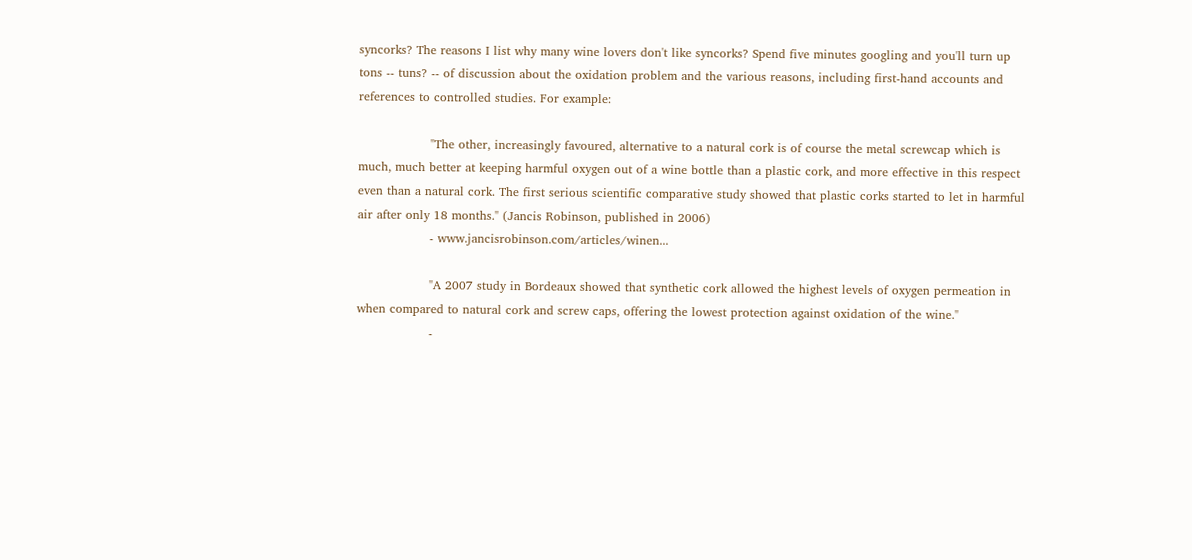syncorks? The reasons I list why many wine lovers don't like syncorks? Spend five minutes googling and you'll turn up tons -- tuns? -- of discussion about the oxidation problem and the various reasons, including first-hand accounts and references to controlled studies. For example:

                  "The other, increasingly favoured, alternative to a natural cork is of course the metal screwcap which is much, much better at keeping harmful oxygen out of a wine bottle than a plastic cork, and more effective in this respect even than a natural cork. The first serious scientific comparative study showed that plastic corks started to let in harmful air after only 18 months." (Jancis Robinson, published in 2006)
                  - www.jancisrobinson.com/articles/winen...

                  "A 2007 study in Bordeaux showed that synthetic cork allowed the highest levels of oxygen permeation in when compared to natural cork and screw caps, offering the lowest protection against oxidation of the wine."
                  -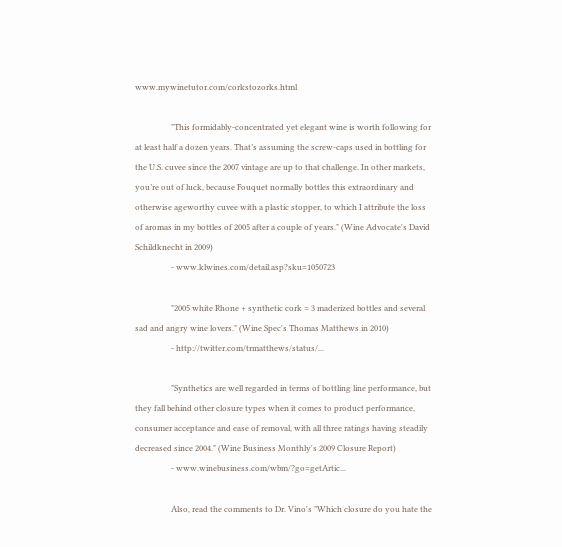www.mywinetutor.com/corkstozorks.html

                  "This formidably-concentrated yet elegant wine is worth following for at least half a dozen years. That’s assuming the screw-caps used in bottling for the U.S. cuvee since the 2007 vintage are up to that challenge. In other markets, you’re out of luck, because Fouquet normally bottles this extraordinary and otherwise ageworthy cuvee with a plastic stopper, to which I attribute the loss of aromas in my bottles of 2005 after a couple of years." (Wine Advocate's David Schildknecht in 2009)
                  - www.klwines.com/detail.asp?sku=1050723

                  "2005 white Rhone + synthetic cork = 3 maderized bottles and several sad and angry wine lovers." (Wine Spec's Thomas Matthews in 2010)
                  - http://twitter.com/trmatthews/status/...

                  "Synthetics are well regarded in terms of bottling line performance, but they fall behind other closure types when it comes to product performance, consumer acceptance and ease of removal, with all three ratings having steadily decreased since 2004." (Wine Business Monthly's 2009 Closure Report)
                  - www.winebusiness.com/wbm/?go=getArtic...

                  Also, read the comments to Dr. Vino's "Which closure do you hate the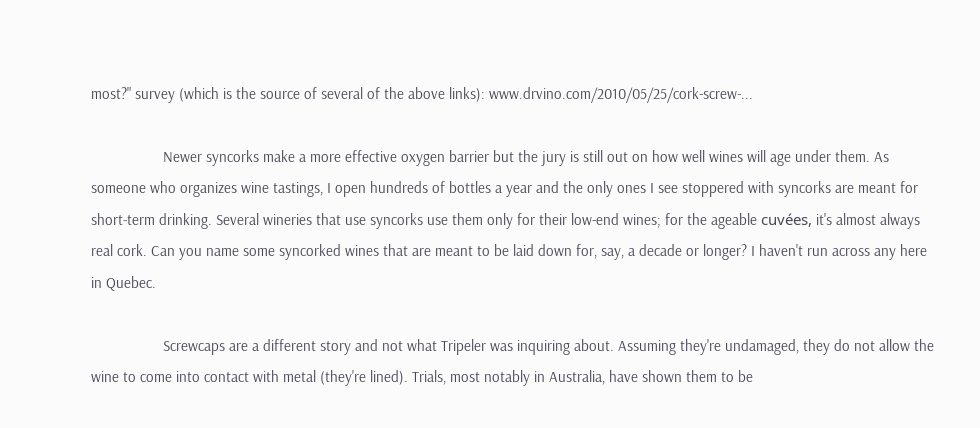most?" survey (which is the source of several of the above links): www.drvino.com/2010/05/25/cork-screw-...

                  Newer syncorks make a more effective oxygen barrier but the jury is still out on how well wines will age under them. As someone who organizes wine tastings, I open hundreds of bottles a year and the only ones I see stoppered with syncorks are meant for short-term drinking. Several wineries that use syncorks use them only for their low-end wines; for the ageable cuvées, it's almost always real cork. Can you name some syncorked wines that are meant to be laid down for, say, a decade or longer? I haven't run across any here in Quebec.

                  Screwcaps are a different story and not what Tripeler was inquiring about. Assuming they're undamaged, they do not allow the wine to come into contact with metal (they're lined). Trials, most notably in Australia, have shown them to be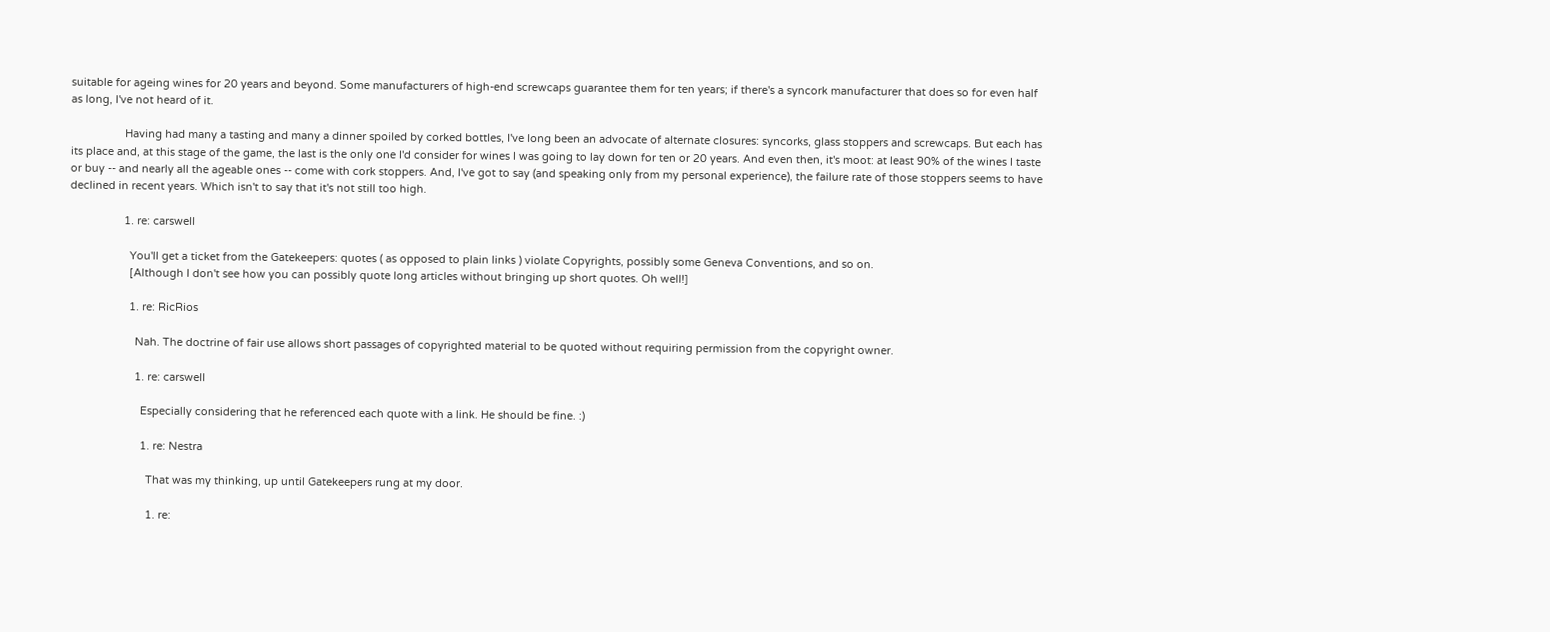suitable for ageing wines for 20 years and beyond. Some manufacturers of high-end screwcaps guarantee them for ten years; if there's a syncork manufacturer that does so for even half as long, I've not heard of it.

                  Having had many a tasting and many a dinner spoiled by corked bottles, I've long been an advocate of alternate closures: syncorks, glass stoppers and screwcaps. But each has its place and, at this stage of the game, the last is the only one I'd consider for wines I was going to lay down for ten or 20 years. And even then, it's moot: at least 90% of the wines I taste or buy -- and nearly all the ageable ones -- come with cork stoppers. And, I've got to say (and speaking only from my personal experience), the failure rate of those stoppers seems to have declined in recent years. Which isn't to say that it's not still too high.

                  1. re: carswell

                    You'll get a ticket from the Gatekeepers: quotes ( as opposed to plain links ) violate Copyrights, possibly some Geneva Conventions, and so on.
                    [Although I don't see how you can possibly quote long articles without bringing up short quotes. Oh well!]

                    1. re: RicRios

                      Nah. The doctrine of fair use allows short passages of copyrighted material to be quoted without requiring permission from the copyright owner.

                      1. re: carswell

                        Especially considering that he referenced each quote with a link. He should be fine. :)

                        1. re: Nestra

                          That was my thinking, up until Gatekeepers rung at my door.

                          1. re: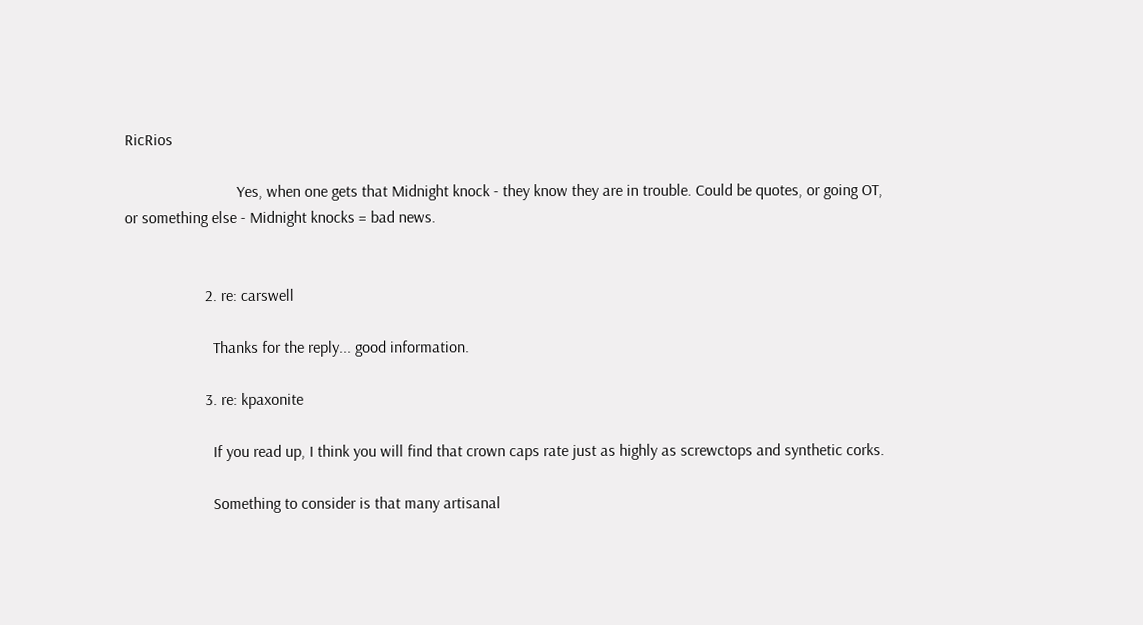RicRios

                            Yes, when one gets that Midnight knock - they know they are in trouble. Could be quotes, or going OT, or something else - Midnight knocks = bad news.


                    2. re: carswell

                      Thanks for the reply... good information.

                    3. re: kpaxonite

                      If you read up, I think you will find that crown caps rate just as highly as screwctops and synthetic corks.

                      Something to consider is that many artisanal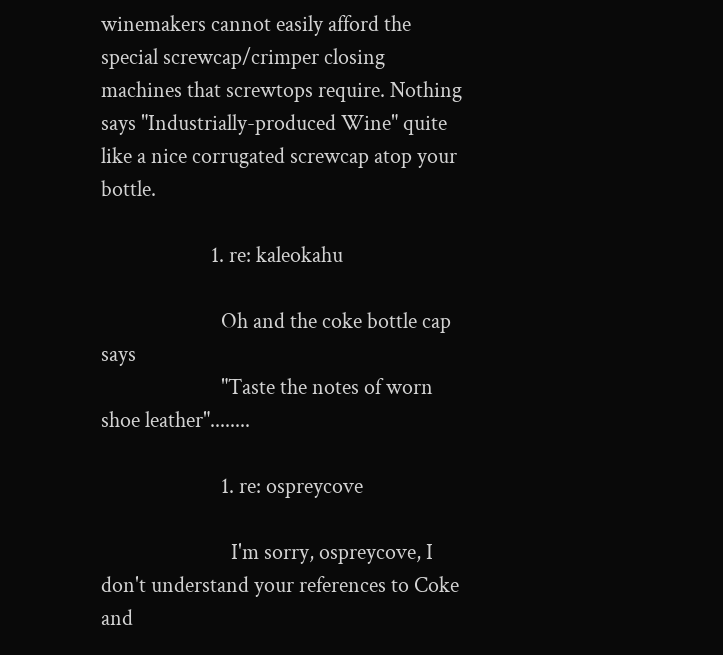winemakers cannot easily afford the special screwcap/crimper closing machines that screwtops require. Nothing says "Industrially-produced Wine" quite like a nice corrugated screwcap atop your bottle.

                      1. re: kaleokahu

                        Oh and the coke bottle cap says
                        "Taste the notes of worn shoe leather"........

                        1. re: ospreycove

                          I'm sorry, ospreycove, I don't understand your references to Coke and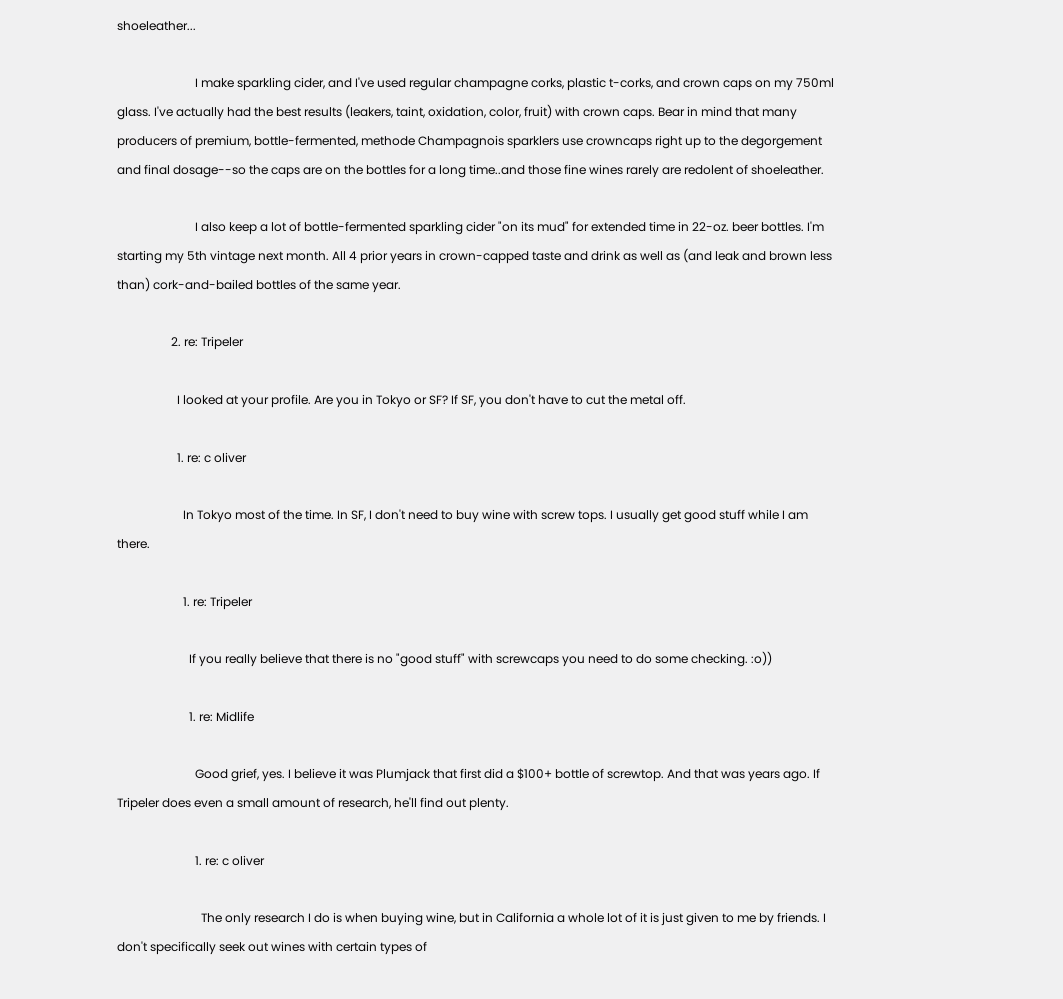shoeleather...

                          I make sparkling cider, and I've used regular champagne corks, plastic t-corks, and crown caps on my 750ml glass. I've actually had the best results (leakers, taint, oxidation, color, fruit) with crown caps. Bear in mind that many producers of premium, bottle-fermented, methode Champagnois sparklers use crowncaps right up to the degorgement and final dosage--so the caps are on the bottles for a long time..and those fine wines rarely are redolent of shoeleather.

                          I also keep a lot of bottle-fermented sparkling cider "on its mud" for extended time in 22-oz. beer bottles. I'm starting my 5th vintage next month. All 4 prior years in crown-capped taste and drink as well as (and leak and brown less than) cork-and-bailed bottles of the same year.

                  2. re: Tripeler

                    I looked at your profile. Are you in Tokyo or SF? If SF, you don't have to cut the metal off.

                    1. re: c oliver

                      In Tokyo most of the time. In SF, I don't need to buy wine with screw tops. I usually get good stuff while I am there.

                      1. re: Tripeler

                        If you really believe that there is no "good stuff" with screwcaps you need to do some checking. :o))

                        1. re: Midlife

                          Good grief, yes. I believe it was Plumjack that first did a $100+ bottle of screwtop. And that was years ago. If Tripeler does even a small amount of research, he'll find out plenty.

                          1. re: c oliver

                            The only research I do is when buying wine, but in California a whole lot of it is just given to me by friends. I don't specifically seek out wines with certain types of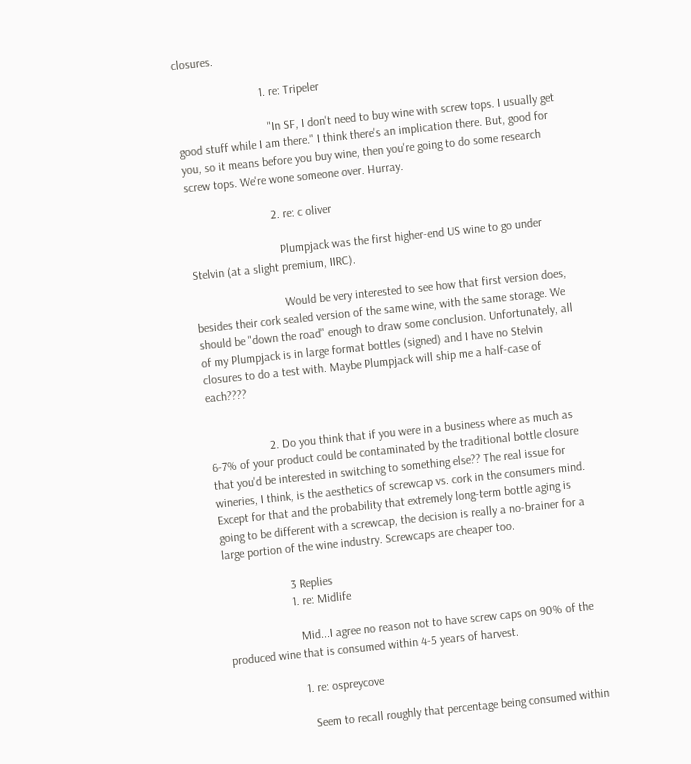closures.

                            1. re: Tripeler

                              "In SF, I don't need to buy wine with screw tops. I usually get good stuff while I am there." I think there's an implication there. But, good for you, so it means before you buy wine, then you're going to do some research screw tops. We're wone someone over. Hurray.

                            2. re: c oliver

                              Plumpjack was the first higher-end US wine to go under Stelvin (at a slight premium, IIRC).

                              Would be very interested to see how that first version does, besides their cork sealed version of the same wine, with the same storage. We should be "down the road" enough to draw some conclusion. Unfortunately, all of my Plumpjack is in large format bottles (signed) and I have no Stelvin closures to do a test with. Maybe Plumpjack will ship me a half-case of each????


                    2. Do you think that if you were in a business where as much as 6-7% of your product could be contaminated by the traditional bottle closure that you'd be interested in switching to something else?? The real issue for wineries, I think, is the aesthetics of screwcap vs. cork in the consumers mind. Except for that and the probability that extremely long-term bottle aging is going to be different with a screwcap, the decision is really a no-brainer for a large portion of the wine industry. Screwcaps are cheaper too.

                      3 Replies
                      1. re: Midlife

                        Mid...I agree no reason not to have screw caps on 90% of the produced wine that is consumed within 4-5 years of harvest.

                        1. re: ospreycove

                          Seem to recall roughly that percentage being consumed within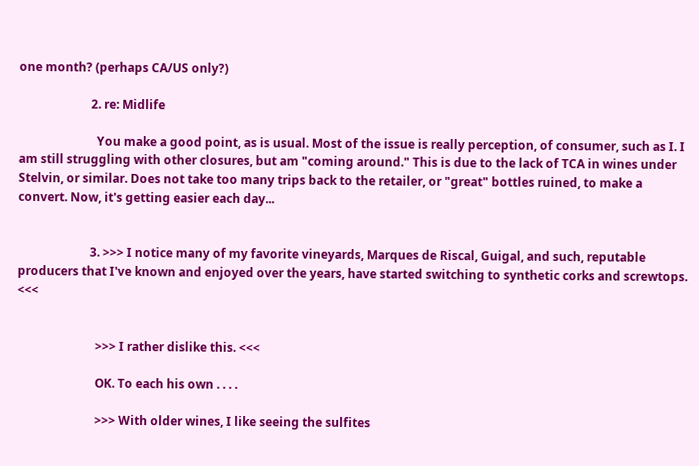one month? (perhaps CA/US only?)

                        2. re: Midlife

                          You make a good point, as is usual. Most of the issue is really perception, of consumer, such as I. I am still struggling with other closures, but am "coming around." This is due to the lack of TCA in wines under Stelvin, or similar. Does not take too many trips back to the retailer, or "great" bottles ruined, to make a convert. Now, it's getting easier each day...


                        3. >>> I notice many of my favorite vineyards, Marques de Riscal, Guigal, and such, reputable producers that I've known and enjoyed over the years, have started switching to synthetic corks and screwtops. <<<


                          >>> I rather dislike this. <<<

                          OK. To each his own . . . .

                          >>> With older wines, I like seeing the sulfites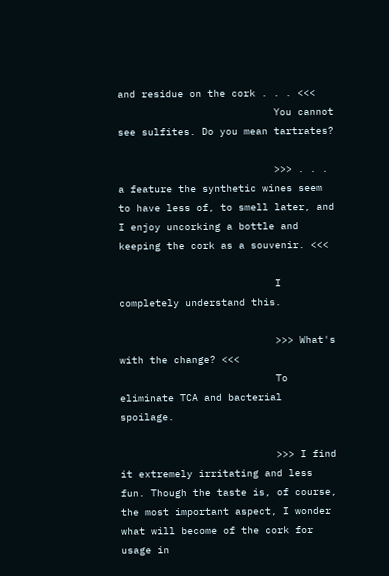and residue on the cork . . . <<<
                          You cannot see sulfites. Do you mean tartrates?

                          >>> . . . a feature the synthetic wines seem to have less of, to smell later, and I enjoy uncorking a bottle and keeping the cork as a souvenir. <<<

                          I completely understand this.

                          >>> What's with the change? <<<
                          To eliminate TCA and bacterial spoilage.

                          >>> I find it extremely irritating and less fun. Though the taste is, of course, the most important aspect, I wonder what will become of the cork for usage in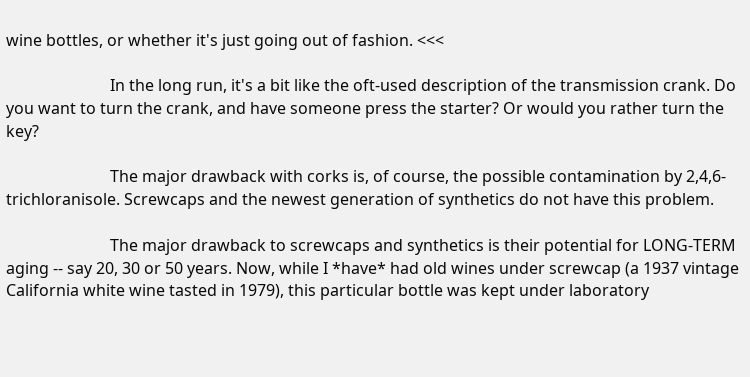wine bottles, or whether it's just going out of fashion. <<<

                          In the long run, it's a bit like the oft-used description of the transmission crank. Do you want to turn the crank, and have someone press the starter? Or would you rather turn the key?

                          The major drawback with corks is, of course, the possible contamination by 2,4,6-trichloranisole. Screwcaps and the newest generation of synthetics do not have this problem.

                          The major drawback to screwcaps and synthetics is their potential for LONG-TERM aging -- say 20, 30 or 50 years. Now, while I *have* had old wines under screwcap (a 1937 vintage California white wine tasted in 1979), this particular bottle was kept under laboratory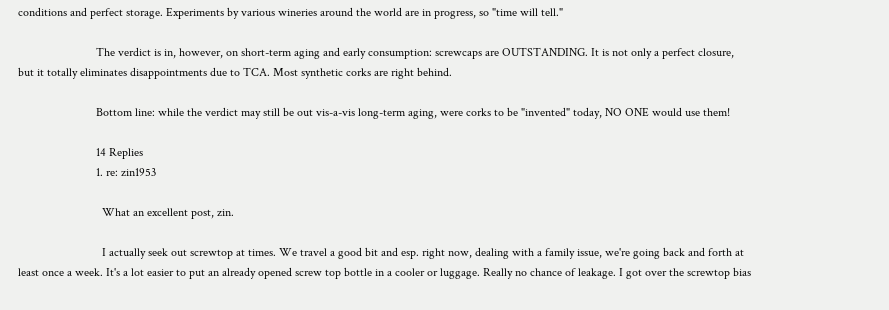conditions and perfect storage. Experiments by various wineries around the world are in progress, so "time will tell."

                          The verdict is in, however, on short-term aging and early consumption: screwcaps are OUTSTANDING. It is not only a perfect closure, but it totally eliminates disappointments due to TCA. Most synthetic corks are right behind.

                          Bottom line: while the verdict may still be out vis-a-vis long-term aging, were corks to be "invented" today, NO ONE would use them!

                          14 Replies
                          1. re: zin1953

                            What an excellent post, zin.

                            I actually seek out screwtop at times. We travel a good bit and esp. right now, dealing with a family issue, we're going back and forth at least once a week. It's a lot easier to put an already opened screw top bottle in a cooler or luggage. Really no chance of leakage. I got over the screwtop bias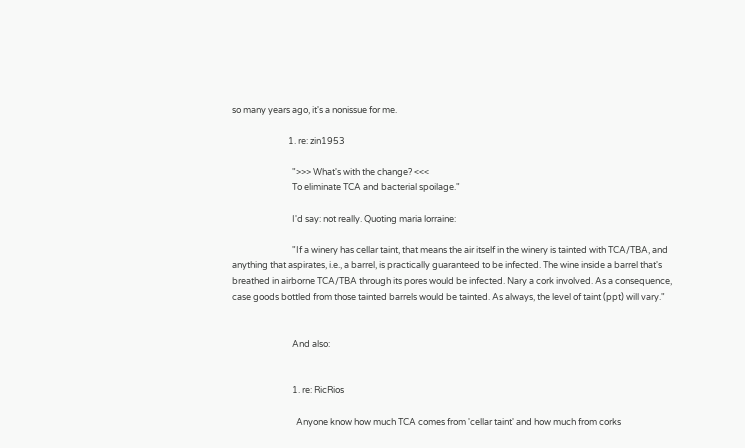so many years ago, it's a nonissue for me.

                            1. re: zin1953

                              ">>> What's with the change? <<<
                              To eliminate TCA and bacterial spoilage."

                              I'd say: not really. Quoting maria lorraine:

                              "If a winery has cellar taint, that means the air itself in the winery is tainted with TCA/TBA, and anything that aspirates, i.e., a barrel, is practically guaranteed to be infected. The wine inside a barrel that's breathed in airborne TCA/TBA through its pores would be infected. Nary a cork involved. As a consequence, case goods bottled from those tainted barrels would be tainted. As always, the level of taint (ppt) will vary."


                              And also:


                              1. re: RicRios

                                Anyone know how much TCA comes from 'cellar taint' and how much from corks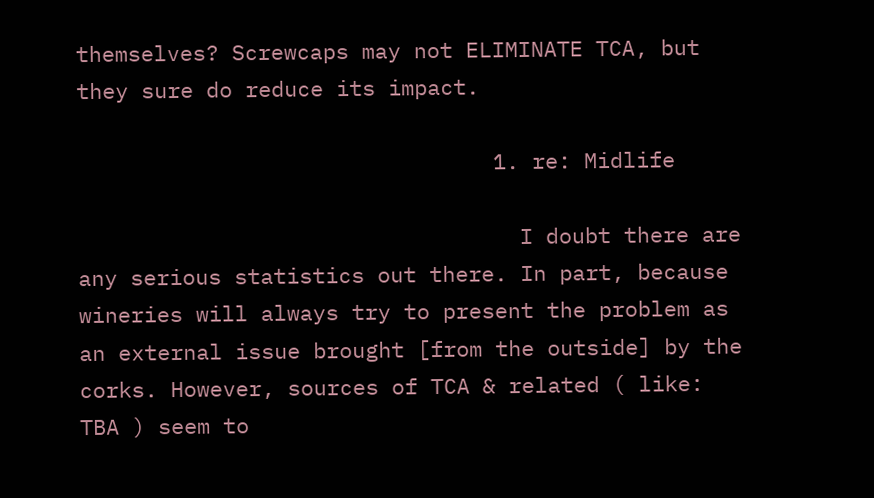themselves? Screwcaps may not ELIMINATE TCA, but they sure do reduce its impact.

                                1. re: Midlife

                                  I doubt there are any serious statistics out there. In part, because wineries will always try to present the problem as an external issue brought [from the outside] by the corks. However, sources of TCA & related ( like: TBA ) seem to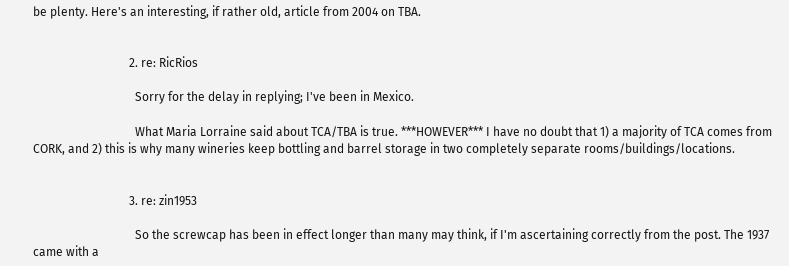be plenty. Here's an interesting, if rather old, article from 2004 on TBA.


                                2. re: RicRios

                                  Sorry for the delay in replying; I've been in Mexico.

                                  What Maria Lorraine said about TCA/TBA is true. ***HOWEVER*** I have no doubt that 1) a majority of TCA comes from CORK, and 2) this is why many wineries keep bottling and barrel storage in two completely separate rooms/buildings/locations.


                                3. re: zin1953

                                  So the screwcap has been in effect longer than many may think, if I'm ascertaining correctly from the post. The 1937 came with a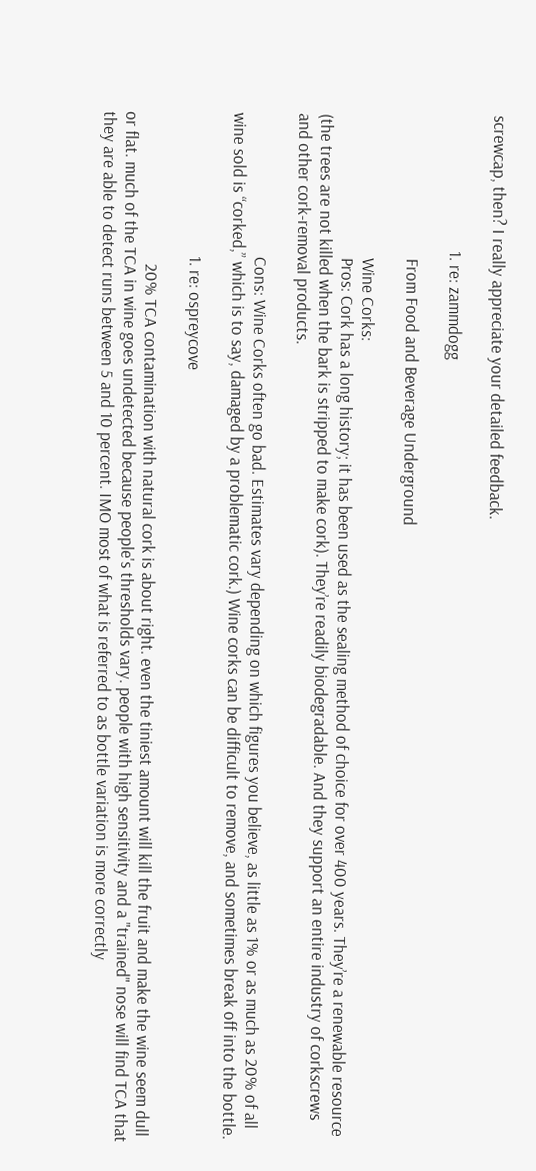screwcap, then? I really appreciate your detailed feedback.

                                  1. re: zammdogg

                                    From Food and Beverage Underground

                                    Wine Corks:
                                    Pros: Cork has a long history; it has been used as the sealing method of choice for over 400 years. They’re a renewable resource (the trees are not killed when the bark is stripped to make cork). They’re readily biodegradable. And they support an entire industry of corkscrews and other cork-removal products.

                                    Cons: Wine Corks often go bad. Estimates vary depending on which figures you believe, as little as 1% or as much as 20% of all wine sold is “corked,” which is to say, damaged by a problematic cork.) Wine corks can be difficult to remove, and sometimes break off into the bottle.

                                    1. re: ospreycove

                                      20% TCA contamination with natural cork is about right. even the tiniest amount will kill the fruit and make the wine seem dull or flat. much of the TCA in wine goes undetected because people's thresholds vary. people with high sensitivity and a "trained" nose will find TCA that they are able to detect runs between 5 and 10 percent. IMO most of what is referred to as bottle variation is more correctly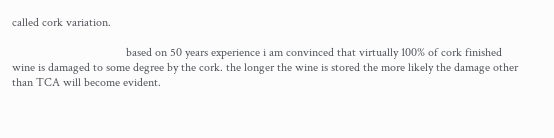called cork variation.

                                      based on 50 years experience i am convinced that virtually 100% of cork finished wine is damaged to some degree by the cork. the longer the wine is stored the more likely the damage other than TCA will become evident.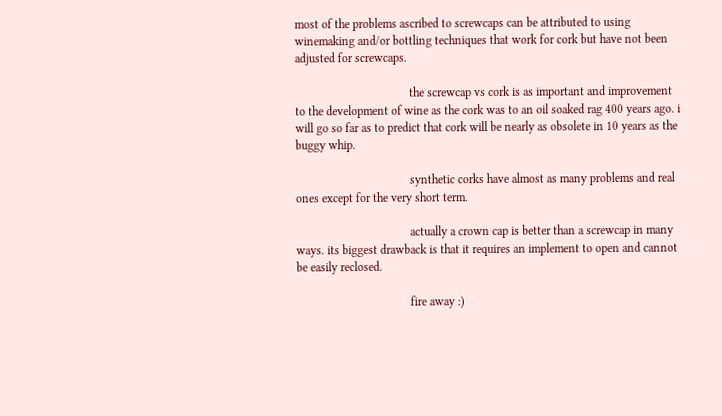most of the problems ascribed to screwcaps can be attributed to using winemaking and/or bottling techniques that work for cork but have not been adjusted for screwcaps.

                                      the screwcap vs cork is as important and improvement to the development of wine as the cork was to an oil soaked rag 400 years ago. i will go so far as to predict that cork will be nearly as obsolete in 10 years as the buggy whip.

                                      synthetic corks have almost as many problems and real ones except for the very short term.

                                      actually a crown cap is better than a screwcap in many ways. its biggest drawback is that it requires an implement to open and cannot be easily reclosed.

                                      fire away :)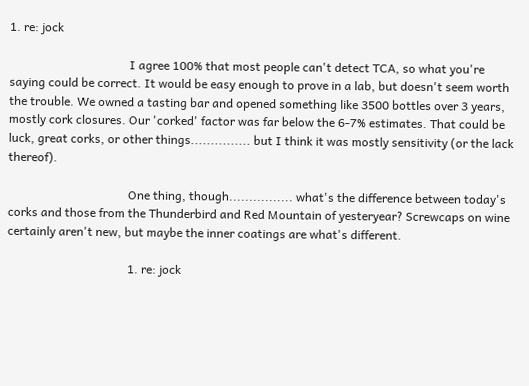1. re: jock

                                        I agree 100% that most people can't detect TCA, so what you're saying could be correct. It would be easy enough to prove in a lab, but doesn't seem worth the trouble. We owned a tasting bar and opened something like 3500 bottles over 3 years, mostly cork closures. Our 'corked' factor was far below the 6-7% estimates. That could be luck, great corks, or other things............... but I think it was mostly sensitivity (or the lack thereof).

                                        One thing, though................ what's the difference between today's corks and those from the Thunderbird and Red Mountain of yesteryear? Screwcaps on wine certainly aren't new, but maybe the inner coatings are what's different.

                                        1. re: jock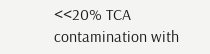<<20% TCA contamination with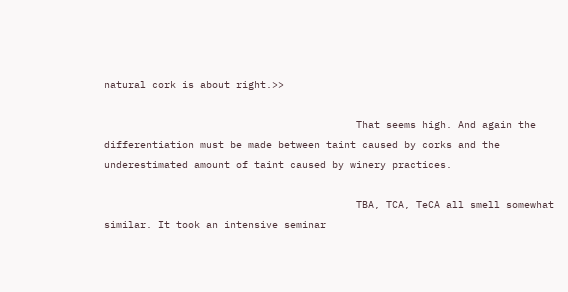natural cork is about right.>>

                                          That seems high. And again the differentiation must be made between taint caused by corks and the underestimated amount of taint caused by winery practices.

                                          TBA, TCA, TeCA all smell somewhat similar. It took an intensive seminar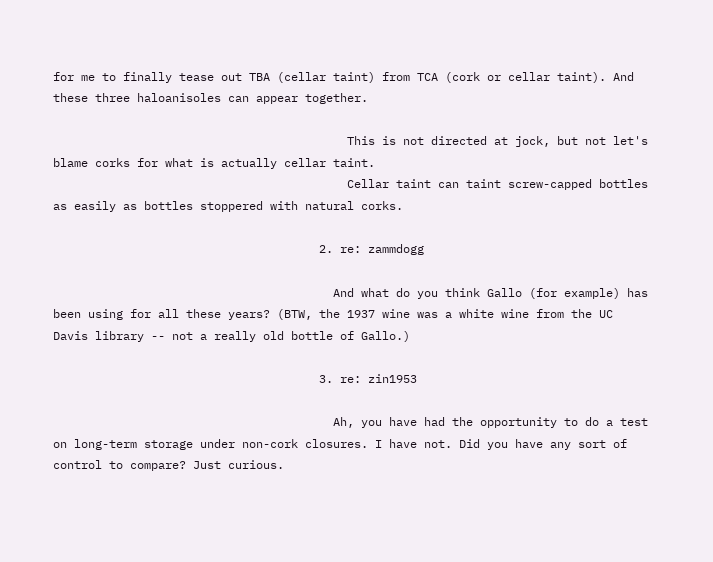for me to finally tease out TBA (cellar taint) from TCA (cork or cellar taint). And these three haloanisoles can appear together.

                                          This is not directed at jock, but not let's blame corks for what is actually cellar taint.
                                          Cellar taint can taint screw-capped bottles as easily as bottles stoppered with natural corks.

                                      2. re: zammdogg

                                        And what do you think Gallo (for example) has been using for all these years? (BTW, the 1937 wine was a white wine from the UC Davis library -- not a really old bottle of Gallo.)

                                      3. re: zin1953

                                        Ah, you have had the opportunity to do a test on long-term storage under non-cork closures. I have not. Did you have any sort of control to compare? Just curious.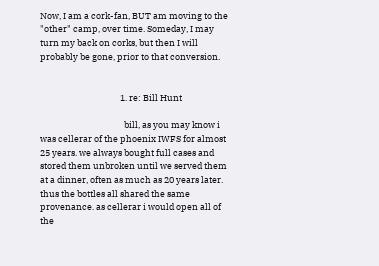Now, I am a cork-fan, BUT am moving to the "other" camp, over time. Someday, I may turn my back on corks, but then I will probably be gone, prior to that conversion.


                                        1. re: Bill Hunt

                                          bill, as you may know i was cellerar of the phoenix IWFS for almost 25 years. we always bought full cases and stored them unbroken until we served them at a dinner, often as much as 20 years later. thus the bottles all shared the same provenance. as cellerar i would open all of the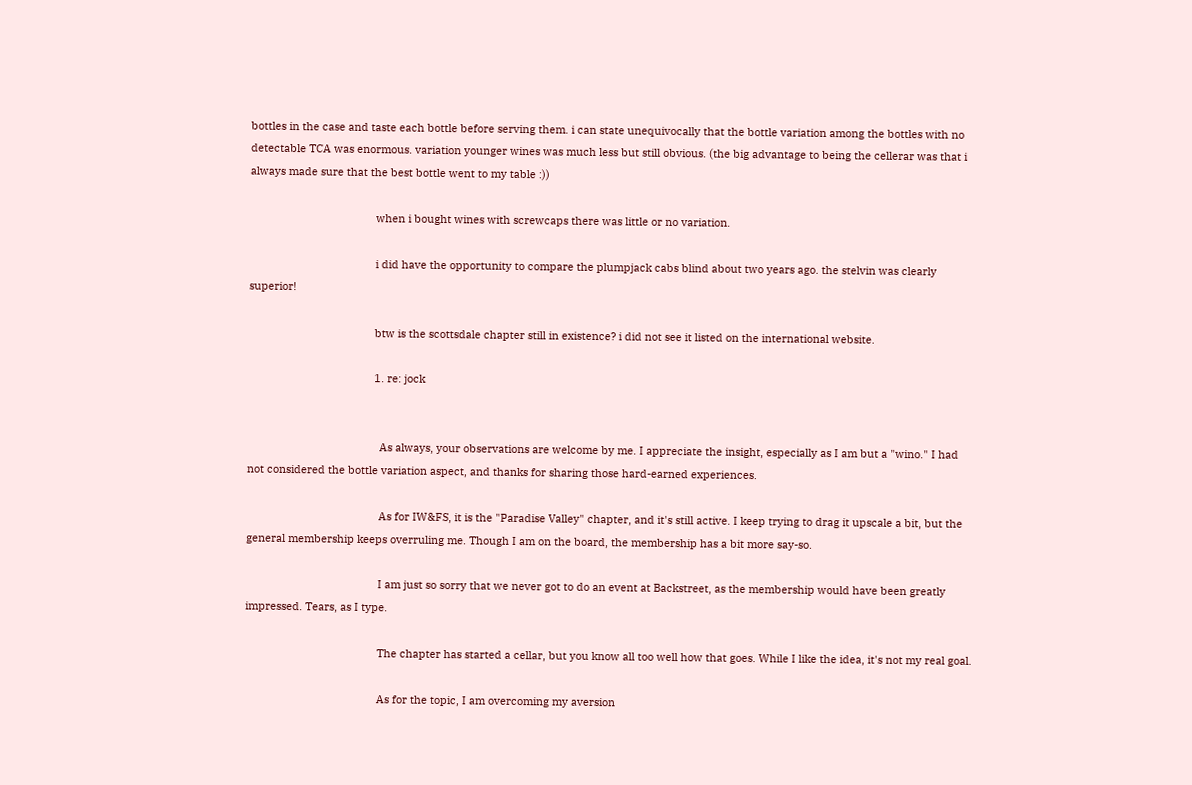bottles in the case and taste each bottle before serving them. i can state unequivocally that the bottle variation among the bottles with no detectable TCA was enormous. variation younger wines was much less but still obvious. (the big advantage to being the cellerar was that i always made sure that the best bottle went to my table :))

                                          when i bought wines with screwcaps there was little or no variation.

                                          i did have the opportunity to compare the plumpjack cabs blind about two years ago. the stelvin was clearly superior!

                                          btw is the scottsdale chapter still in existence? i did not see it listed on the international website.

                                          1. re: jock


                                            As always, your observations are welcome by me. I appreciate the insight, especially as I am but a "wino." I had not considered the bottle variation aspect, and thanks for sharing those hard-earned experiences.

                                            As for IW&FS, it is the "Paradise Valley" chapter, and it's still active. I keep trying to drag it upscale a bit, but the general membership keeps overruling me. Though I am on the board, the membership has a bit more say-so.

                                            I am just so sorry that we never got to do an event at Backstreet, as the membership would have been greatly impressed. Tears, as I type.

                                            The chapter has started a cellar, but you know all too well how that goes. While I like the idea, it's not my real goal.

                                            As for the topic, I am overcoming my aversion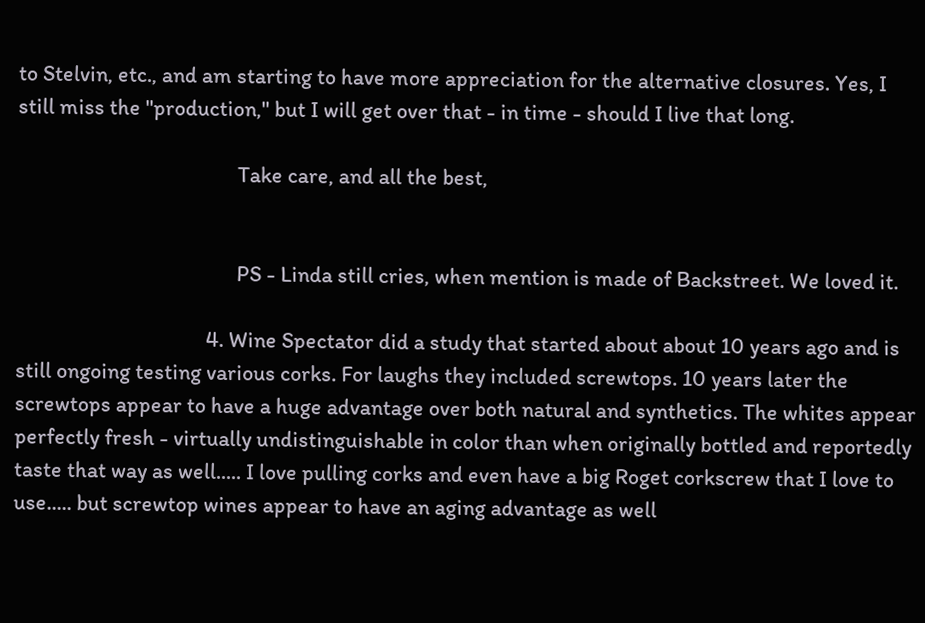to Stelvin, etc., and am starting to have more appreciation for the alternative closures. Yes, I still miss the "production," but I will get over that - in time - should I live that long.

                                            Take care, and all the best,


                                            PS - Linda still cries, when mention is made of Backstreet. We loved it.

                                      4. Wine Spectator did a study that started about about 10 years ago and is still ongoing testing various corks. For laughs they included screwtops. 10 years later the screwtops appear to have a huge advantage over both natural and synthetics. The whites appear perfectly fresh - virtually undistinguishable in color than when originally bottled and reportedly taste that way as well..... I love pulling corks and even have a big Roget corkscrew that I love to use..... but screwtop wines appear to have an aging advantage as well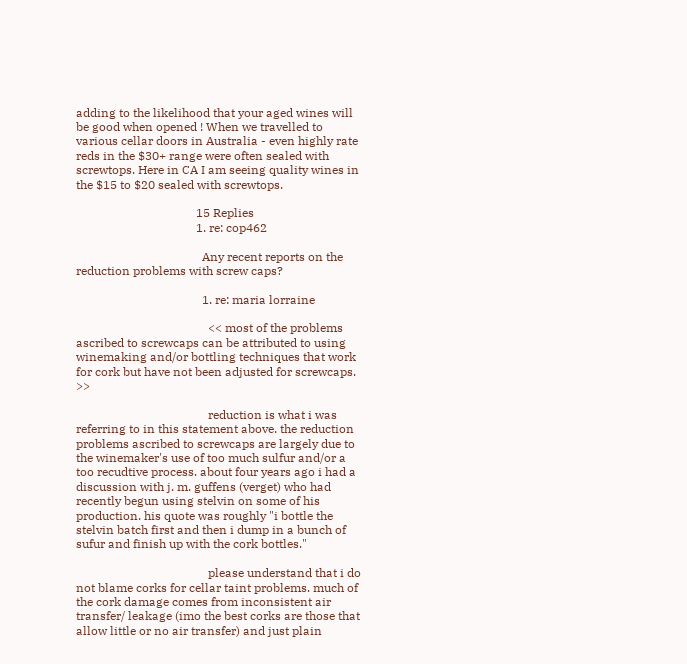adding to the likelihood that your aged wines will be good when opened ! When we travelled to various cellar doors in Australia - even highly rate reds in the $30+ range were often sealed with screwtops. Here in CA I am seeing quality wines in the $15 to $20 sealed with screwtops.

                                        15 Replies
                                        1. re: cop462

                                          Any recent reports on the reduction problems with screw caps?

                                          1. re: maria lorraine

                                            << most of the problems ascribed to screwcaps can be attributed to using winemaking and/or bottling techniques that work for cork but have not been adjusted for screwcaps. >>

                                            reduction is what i was referring to in this statement above. the reduction problems ascribed to screwcaps are largely due to the winemaker's use of too much sulfur and/or a too recudtive process. about four years ago i had a discussion with j. m. guffens (verget) who had recently begun using stelvin on some of his production. his quote was roughly "i bottle the stelvin batch first and then i dump in a bunch of sufur and finish up with the cork bottles."

                                            please understand that i do not blame corks for cellar taint problems. much of the cork damage comes from inconsistent air transfer/ leakage (imo the best corks are those that allow little or no air transfer) and just plain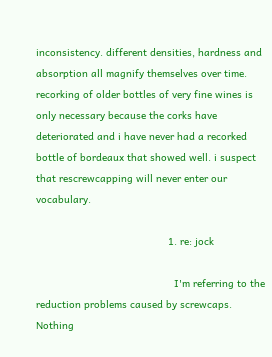inconsistency. different densities, hardness and absorption all magnify themselves over time. recorking of older bottles of very fine wines is only necessary because the corks have deteriorated and i have never had a recorked bottle of bordeaux that showed well. i suspect that rescrewcapping will never enter our vocabulary.

                                            1. re: jock

                                              I'm referring to the reduction problems caused by screwcaps. Nothing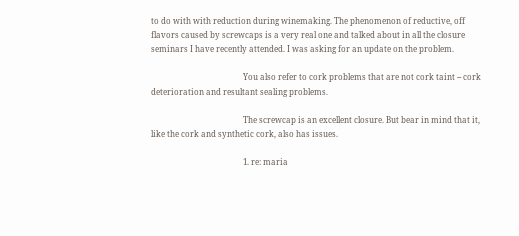to do with with reduction during winemaking. The phenomenon of reductive, off flavors caused by screwcaps is a very real one and talked about in all the closure seminars I have recently attended. I was asking for an update on the problem.

                                              You also refer to cork problems that are not cork taint -- cork deterioration and resultant sealing problems.

                                              The screwcap is an excellent closure. But bear in mind that it, like the cork and synthetic cork, also has issues.

                                              1. re: maria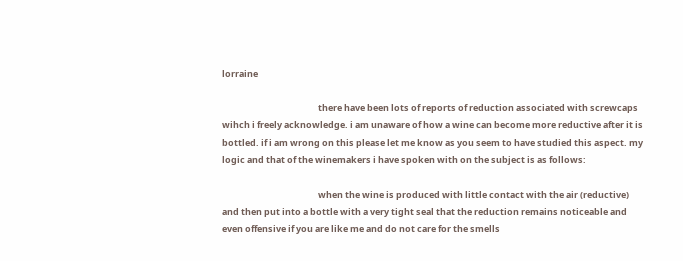lorraine

                                                there have been lots of reports of reduction associated with screwcaps wihch i freely acknowledge. i am unaware of how a wine can become more reductive after it is bottled. if i am wrong on this please let me know as you seem to have studied this aspect. my logic and that of the winemakers i have spoken with on the subject is as follows:

                                                when the wine is produced with little contact with the air (reductive) and then put into a bottle with a very tight seal that the reduction remains noticeable and even offensive if you are like me and do not care for the smells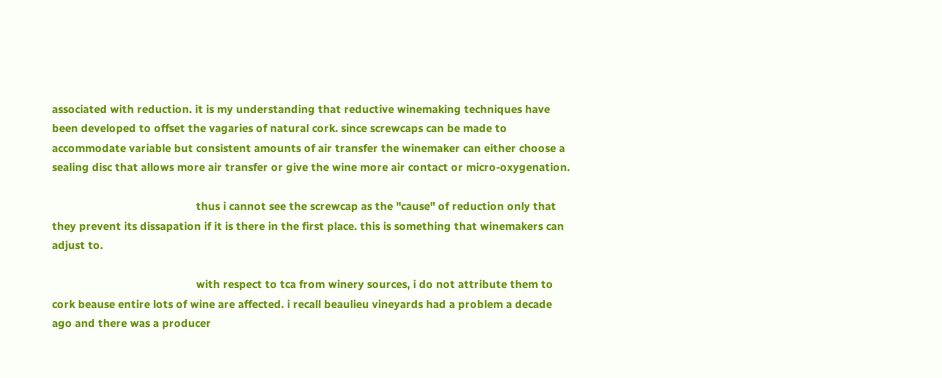associated with reduction. it is my understanding that reductive winemaking techniques have been developed to offset the vagaries of natural cork. since screwcaps can be made to accommodate variable but consistent amounts of air transfer the winemaker can either choose a sealing disc that allows more air transfer or give the wine more air contact or micro-oxygenation.

                                                thus i cannot see the screwcap as the "cause" of reduction only that they prevent its dissapation if it is there in the first place. this is something that winemakers can adjust to.

                                                with respect to tca from winery sources, i do not attribute them to cork beause entire lots of wine are affected. i recall beaulieu vineyards had a problem a decade ago and there was a producer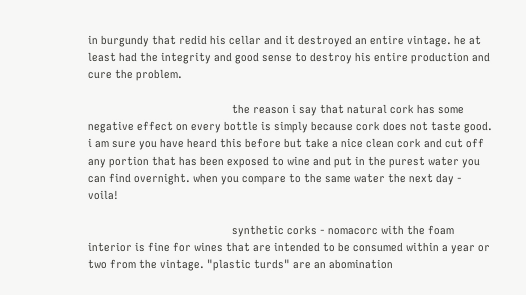in burgundy that redid his cellar and it destroyed an entire vintage. he at least had the integrity and good sense to destroy his entire production and cure the problem.

                                                the reason i say that natural cork has some negative effect on every bottle is simply because cork does not taste good. i am sure you have heard this before but take a nice clean cork and cut off any portion that has been exposed to wine and put in the purest water you can find overnight. when you compare to the same water the next day - voila!

                                                synthetic corks - nomacorc with the foam interior is fine for wines that are intended to be consumed within a year or two from the vintage. "plastic turds" are an abomination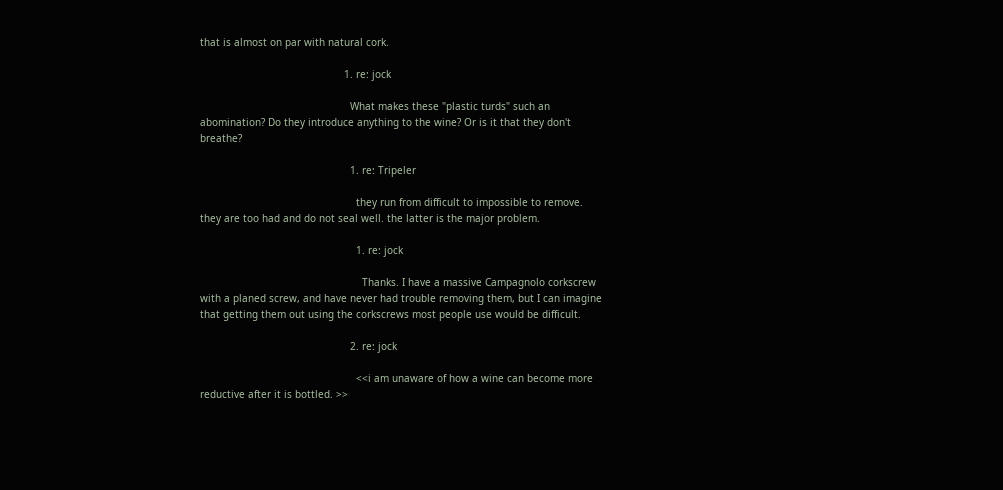that is almost on par with natural cork.

                                                1. re: jock

                                                  What makes these "plastic turds" such an abomination? Do they introduce anything to the wine? Or is it that they don't breathe?

                                                  1. re: Tripeler

                                                    they run from difficult to impossible to remove. they are too had and do not seal well. the latter is the major problem.

                                                    1. re: jock

                                                      Thanks. I have a massive Campagnolo corkscrew with a planed screw, and have never had trouble removing them, but I can imagine that getting them out using the corkscrews most people use would be difficult.

                                                  2. re: jock

                                                    <<i am unaware of how a wine can become more reductive after it is bottled. >>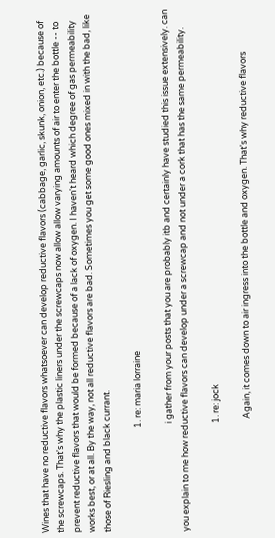Wines that have no reductive flavors whatsoever can develop reductive flavors (cabbage, garlic, skunk, onion, etc.) because of the screwcaps. That's why the plastic liners under the screwcaps now allow allow varying amounts of air to enter the bottle -- to prevent reductive flavors that would be formed because of a lack of oxygen. I haven't heard which degree of gas permeability works best, or at all. By the way, not all reductive flavors are bad. Sometimes you get some good ones mixed in with the bad, like those of Riesling and black currant.

                                                    1. re: maria lorraine

                                                      i gather from your posts that you are probably itb and certainly have studied this issue extensively. can you explain to me how reductive flavors can develop under a screwcap and not under a cork that has the same permeability.

                                                      1. re: jock

                                                        Again, it comes down to air ingress into the bottle and oxygen. That's why reductive flavors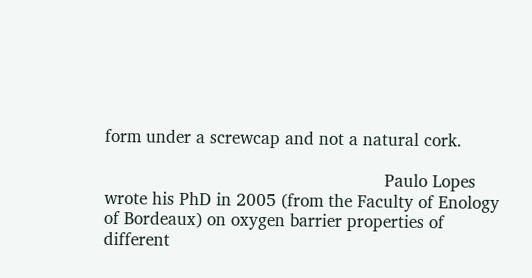form under a screwcap and not a natural cork.

                                                        Paulo Lopes wrote his PhD in 2005 (from the Faculty of Enology of Bordeaux) on oxygen barrier properties of different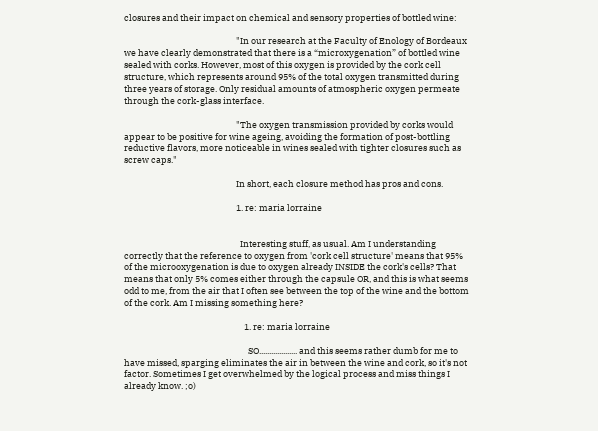closures and their impact on chemical and sensory properties of bottled wine:

                                                        "In our research at the Faculty of Enology of Bordeaux we have clearly demonstrated that there is a “microxygenation” of bottled wine sealed with corks. However, most of this oxygen is provided by the cork cell structure, which represents around 95% of the total oxygen transmitted during three years of storage. Only residual amounts of atmospheric oxygen permeate through the cork-glass interface.

                                                        "The oxygen transmission provided by corks would appear to be positive for wine ageing, avoiding the formation of post-bottling reductive flavors, more noticeable in wines sealed with tighter closures such as screw caps."

                                                        In short, each closure method has pros and cons.

                                                        1. re: maria lorraine


                                                          Interesting stuff, as usual. Am I understanding correctly that the reference to oxygen from 'cork cell structure' means that 95% of the microoxygenation is due to oxygen already INSIDE the cork's cells? That means that only 5% comes either through the capsule OR, and this is what seems odd to me, from the air that I often see between the top of the wine and the bottom of the cork. Am I missing something here?

                                                            1. re: maria lorraine

                                                              SO................... and this seems rather dumb for me to have missed, sparging eliminates the air in between the wine and cork, so it's not factor. Sometimes I get overwhelmed by the logical process and miss things I already know. ;o)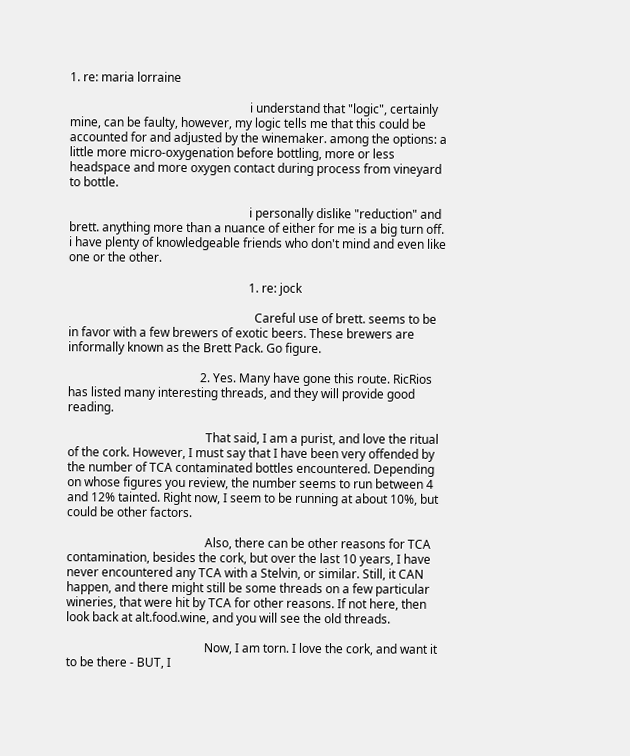1. re: maria lorraine

                                                            i understand that "logic", certainly mine, can be faulty, however, my logic tells me that this could be accounted for and adjusted by the winemaker. among the options: a little more micro-oxygenation before bottling, more or less headspace and more oxygen contact during process from vineyard to bottle.

                                                            i personally dislike "reduction" and brett. anything more than a nuance of either for me is a big turn off. i have plenty of knowledgeable friends who don't mind and even like one or the other.

                                                            1. re: jock

                                                              Careful use of brett. seems to be in favor with a few brewers of exotic beers. These brewers are informally known as the Brett Pack. Go figure.

                                            2. Yes. Many have gone this route. RicRios has listed many interesting threads, and they will provide good reading.

                                              That said, I am a purist, and love the ritual of the cork. However, I must say that I have been very offended by the number of TCA contaminated bottles encountered. Depending on whose figures you review, the number seems to run between 4 and 12% tainted. Right now, I seem to be running at about 10%, but could be other factors.

                                              Also, there can be other reasons for TCA contamination, besides the cork, but over the last 10 years, I have never encountered any TCA with a Stelvin, or similar. Still, it CAN happen, and there might still be some threads on a few particular wineries, that were hit by TCA for other reasons. If not here, then look back at alt.food.wine, and you will see the old threads.

                                              Now, I am torn. I love the cork, and want it to be there - BUT, I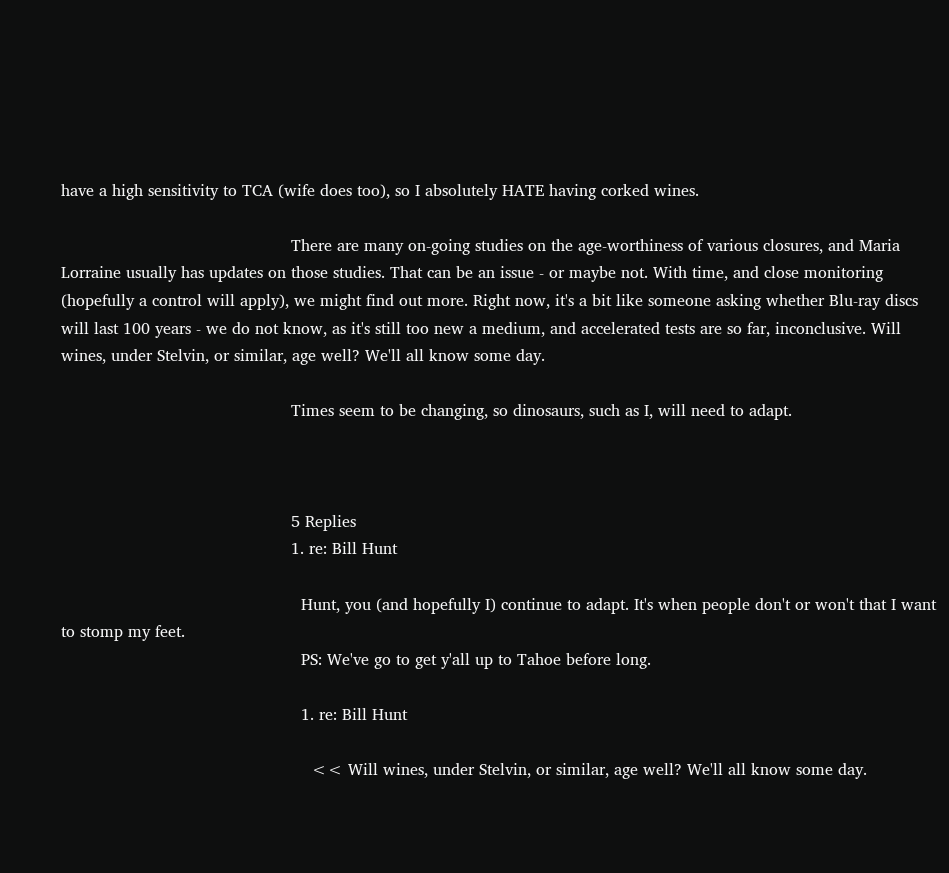have a high sensitivity to TCA (wife does too), so I absolutely HATE having corked wines.

                                              There are many on-going studies on the age-worthiness of various closures, and Maria Lorraine usually has updates on those studies. That can be an issue - or maybe not. With time, and close monitoring (hopefully a control will apply), we might find out more. Right now, it's a bit like someone asking whether Blu-ray discs will last 100 years - we do not know, as it's still too new a medium, and accelerated tests are so far, inconclusive. Will wines, under Stelvin, or similar, age well? We'll all know some day.

                                              Times seem to be changing, so dinosaurs, such as I, will need to adapt.



                                              5 Replies
                                              1. re: Bill Hunt

                                                Hunt, you (and hopefully I) continue to adapt. It's when people don't or won't that I want to stomp my feet.
                                                PS: We've go to get y'all up to Tahoe before long.

                                                1. re: Bill Hunt

                                                  << Will wines, under Stelvin, or similar, age well? We'll all know some day.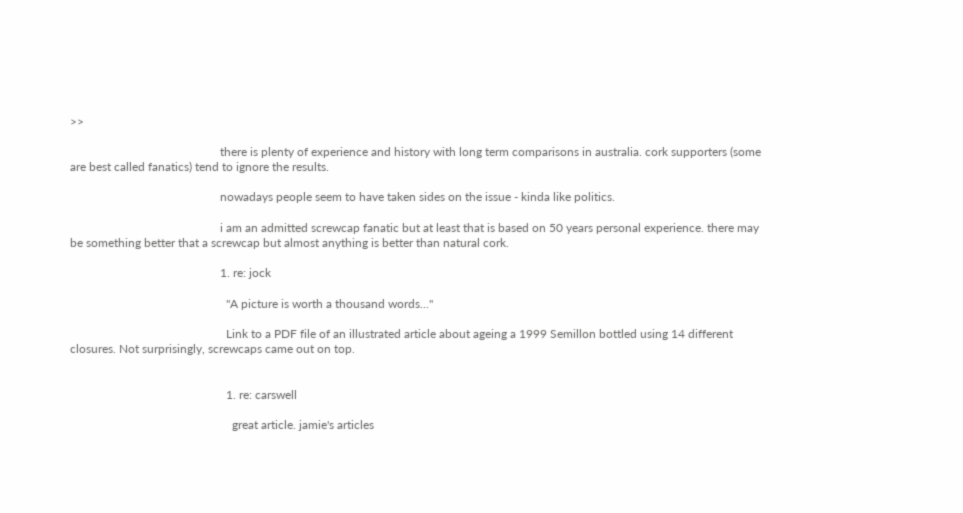>>

                                                  there is plenty of experience and history with long term comparisons in australia. cork supporters (some are best called fanatics) tend to ignore the results.

                                                  nowadays people seem to have taken sides on the issue - kinda like politics.

                                                  i am an admitted screwcap fanatic but at least that is based on 50 years personal experience. there may be something better that a screwcap but almost anything is better than natural cork.

                                                  1. re: jock

                                                    "A picture is worth a thousand words..."

                                                    Link to a PDF file of an illustrated article about ageing a 1999 Semillon bottled using 14 different closures. Not surprisingly, screwcaps came out on top.


                                                    1. re: carswell

                                                      great article. jamie's articles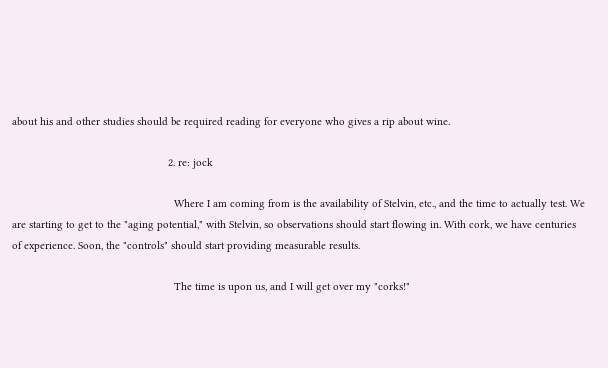about his and other studies should be required reading for everyone who gives a rip about wine.

                                                    2. re: jock

                                                      Where I am coming from is the availability of Stelvin, etc., and the time to actually test. We are starting to get to the "aging potential," with Stelvin, so observations should start flowing in. With cork, we have centuries of experience. Soon, the "controls" should start providing measurable results.

                                                      The time is upon us, and I will get over my "corks!"